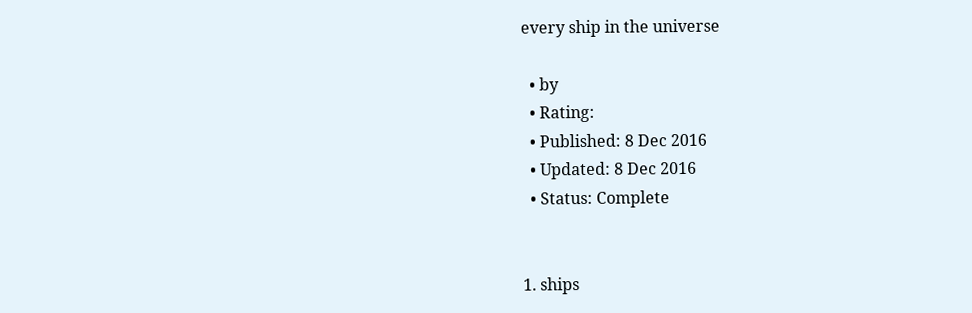every ship in the universe

  • by
  • Rating:
  • Published: 8 Dec 2016
  • Updated: 8 Dec 2016
  • Status: Complete


1. ships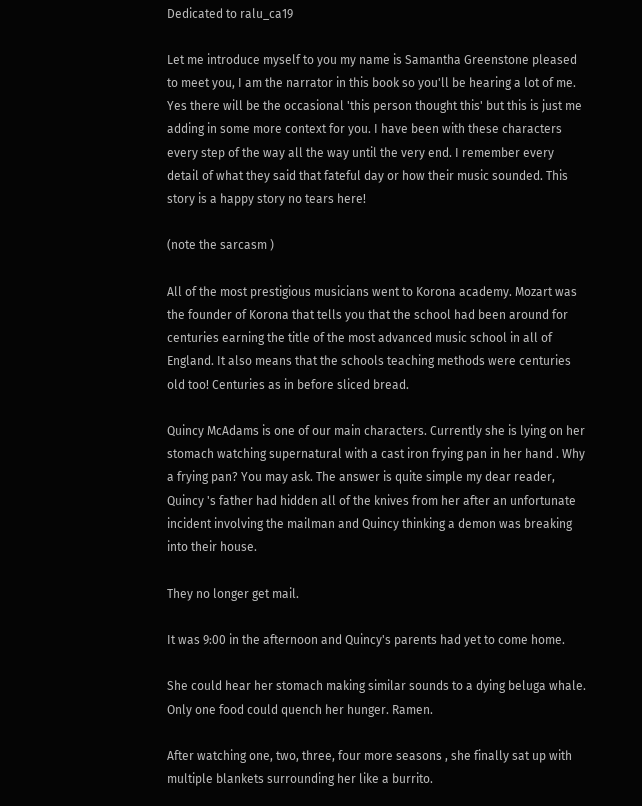Dedicated to ralu_ca19

Let me introduce myself to you my name is Samantha Greenstone pleased to meet you, I am the narrator in this book so you'll be hearing a lot of me. Yes there will be the occasional 'this person thought this' but this is just me adding in some more context for you. I have been with these characters every step of the way all the way until the very end. I remember every detail of what they said that fateful day or how their music sounded. This story is a happy story no tears here!

(note the sarcasm )

All of the most prestigious musicians went to Korona academy. Mozart was the founder of Korona that tells you that the school had been around for centuries earning the title of the most advanced music school in all of England. It also means that the schools teaching methods were centuries old too! Centuries as in before sliced bread.

Quincy McAdams is one of our main characters. Currently she is lying on her stomach watching supernatural with a cast iron frying pan in her hand . Why a frying pan? You may ask. The answer is quite simple my dear reader, Quincy 's father had hidden all of the knives from her after an unfortunate incident involving the mailman and Quincy thinking a demon was breaking into their house.

They no longer get mail.

It was 9:00 in the afternoon and Quincy's parents had yet to come home.

She could hear her stomach making similar sounds to a dying beluga whale. Only one food could quench her hunger. Ramen.

After watching one, two, three, four more seasons , she finally sat up with multiple blankets surrounding her like a burrito.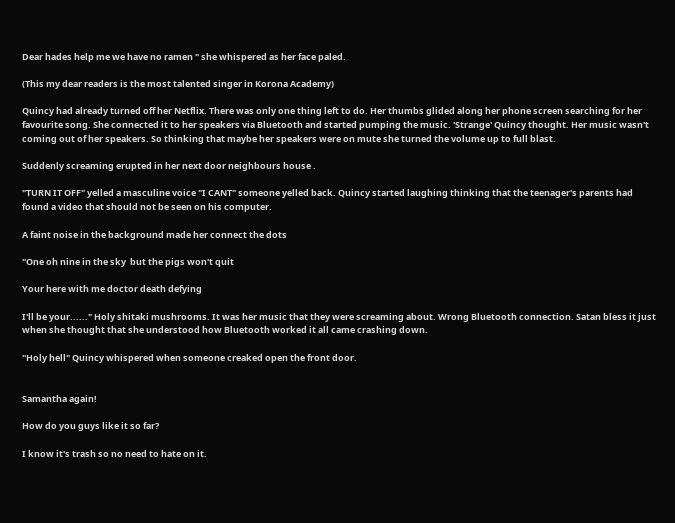Dear hades help me we have no ramen " she whispered as her face paled.

(This my dear readers is the most talented singer in Korona Academy)

Quincy had already turned off her Netflix. There was only one thing left to do. Her thumbs glided along her phone screen searching for her favourite song. She connected it to her speakers via Bluetooth and started pumping the music. 'Strange' Quincy thought. Her music wasn't coming out of her speakers. So thinking that maybe her speakers were on mute she turned the volume up to full blast.

Suddenly screaming erupted in her next door neighbours house .

"TURN IT OFF" yelled a masculine voice "I CANT" someone yelled back. Quincy started laughing thinking that the teenager's parents had found a video that should not be seen on his computer.

A faint noise in the background made her connect the dots

"One oh nine in the sky  but the pigs won't quit

Your here with me doctor death defying

I'll be your......" Holy shitaki mushrooms. It was her music that they were screaming about. Wrong Bluetooth connection. Satan bless it just when she thought that she understood how Bluetooth worked it all came crashing down.

"Holy hell" Quincy whispered when someone creaked open the front door.


Samantha again!

How do you guys like it so far?

I know it's trash so no need to hate on it.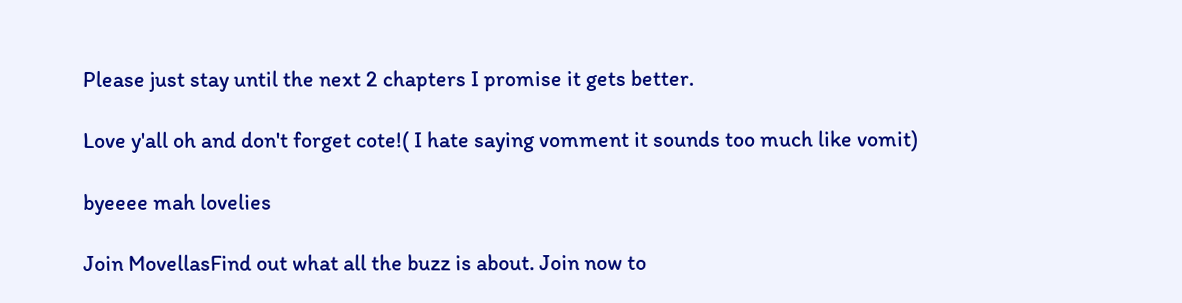Please just stay until the next 2 chapters I promise it gets better.

Love y'all oh and don't forget cote!( I hate saying vomment it sounds too much like vomit)

byeeee mah lovelies

Join MovellasFind out what all the buzz is about. Join now to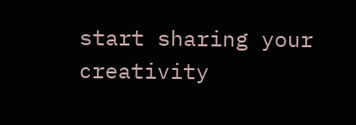start sharing your creativity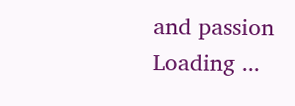and passion
Loading ...